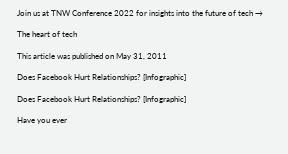Join us at TNW Conference 2022 for insights into the future of tech →

The heart of tech

This article was published on May 31, 2011

Does Facebook Hurt Relationships? [Infographic]

Does Facebook Hurt Relationships? [Infographic]

Have you ever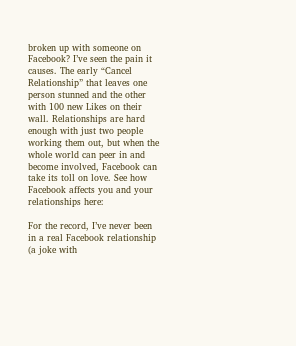broken up with someone on Facebook? I’ve seen the pain it causes. The early “Cancel Relationship” that leaves one person stunned and the other with 100 new Likes on their wall. Relationships are hard enough with just two people working them out, but when the whole world can peer in and become involved, Facebook can take its toll on love. See how Facebook affects you and your relationships here:

For the record, I’ve never been in a real Facebook relationship (a joke with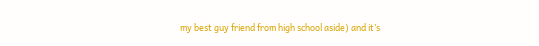my best guy friend from high school aside) and it’s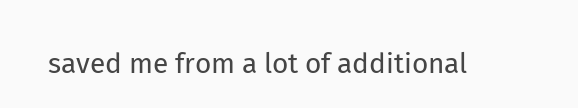saved me from a lot of additional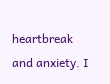heartbreak and anxiety. I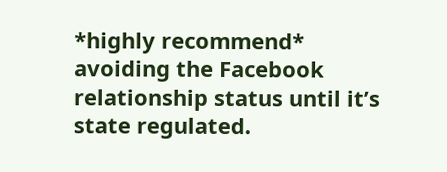*highly recommend* avoiding the Facebook relationship status until it’s state regulated.